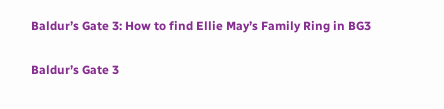Baldur’s Gate 3: How to find Ellie May’s Family Ring in BG3

Baldur’s Gate 3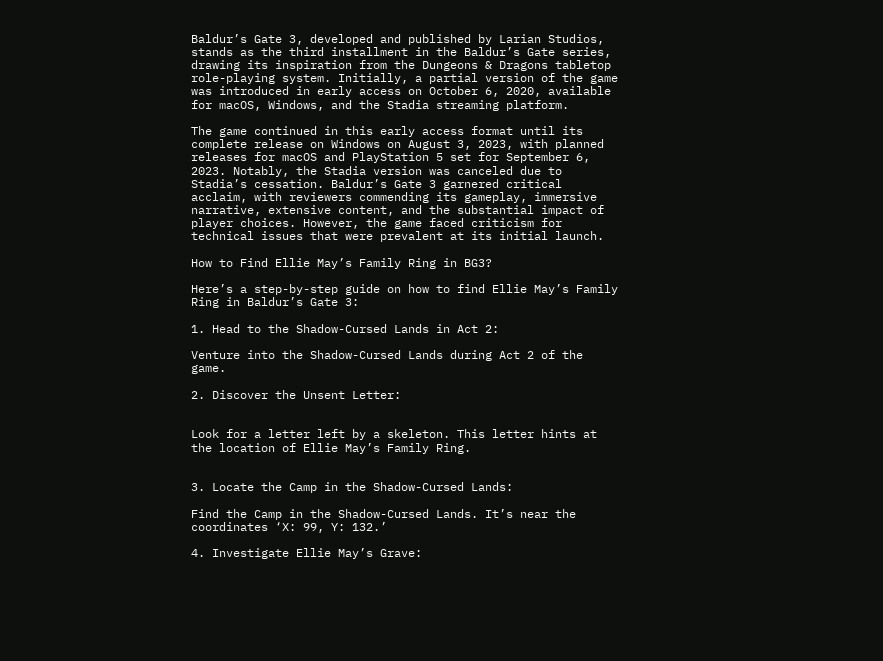Baldur’s Gate 3, developed and published by Larian Studios, stands as the third installment in the Baldur’s Gate series, drawing its inspiration from the Dungeons & Dragons tabletop role-playing system. Initially, a partial version of the game was introduced in early access on October 6, 2020, available for macOS, Windows, and the Stadia streaming platform.

The game continued in this early access format until its complete release on Windows on August 3, 2023, with planned releases for macOS and PlayStation 5 set for September 6, 2023. Notably, the Stadia version was canceled due to Stadia’s cessation. Baldur’s Gate 3 garnered critical acclaim, with reviewers commending its gameplay, immersive narrative, extensive content, and the substantial impact of player choices. However, the game faced criticism for technical issues that were prevalent at its initial launch.

How to Find Ellie May’s Family Ring in BG3?

Here’s a step-by-step guide on how to find Ellie May’s Family Ring in Baldur’s Gate 3:

1. Head to the Shadow-Cursed Lands in Act 2:

Venture into the Shadow-Cursed Lands during Act 2 of the game.

2. Discover the Unsent Letter:


Look for a letter left by a skeleton. This letter hints at the location of Ellie May’s Family Ring.


3. Locate the Camp in the Shadow-Cursed Lands:

Find the Camp in the Shadow-Cursed Lands. It’s near the coordinates ‘X: 99, Y: 132.’

4. Investigate Ellie May’s Grave: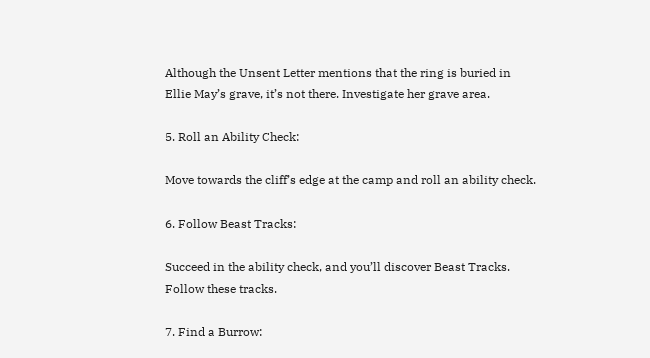Although the Unsent Letter mentions that the ring is buried in Ellie May’s grave, it’s not there. Investigate her grave area.

5. Roll an Ability Check:

Move towards the cliff’s edge at the camp and roll an ability check.

6. Follow Beast Tracks:

Succeed in the ability check, and you’ll discover Beast Tracks. Follow these tracks.

7. Find a Burrow: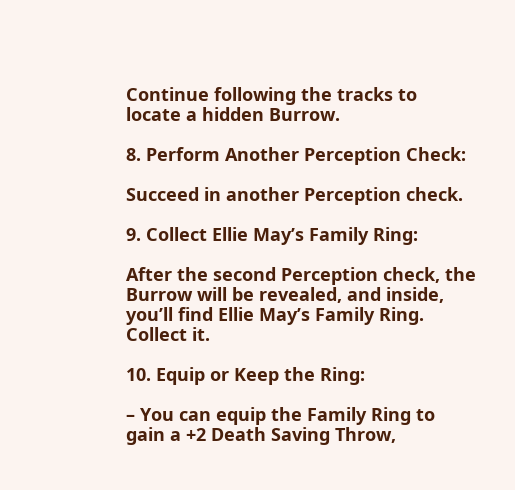Continue following the tracks to locate a hidden Burrow.

8. Perform Another Perception Check:

Succeed in another Perception check.

9. Collect Ellie May’s Family Ring:

After the second Perception check, the Burrow will be revealed, and inside, you’ll find Ellie May’s Family Ring. Collect it.

10. Equip or Keep the Ring:

– You can equip the Family Ring to gain a +2 Death Saving Throw,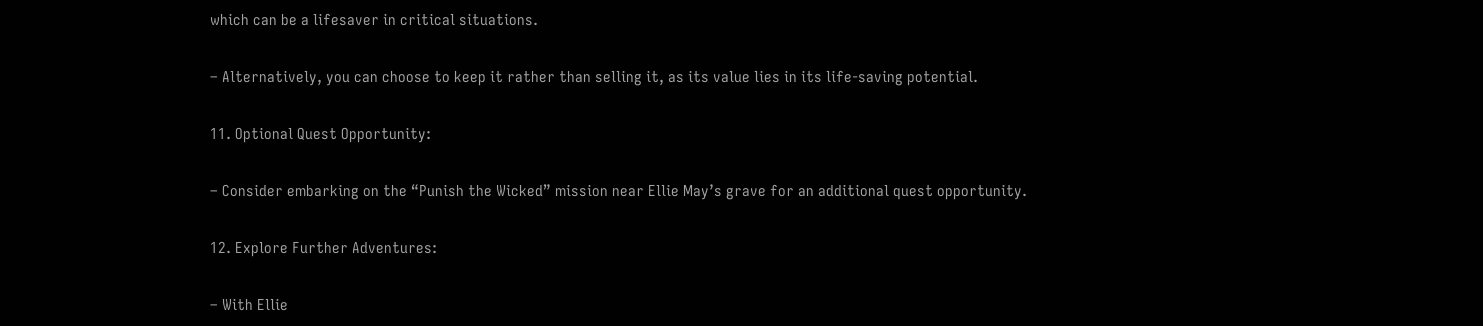which can be a lifesaver in critical situations.

– Alternatively, you can choose to keep it rather than selling it, as its value lies in its life-saving potential.

11. Optional Quest Opportunity:

– Consider embarking on the “Punish the Wicked” mission near Ellie May’s grave for an additional quest opportunity.

12. Explore Further Adventures:

– With Ellie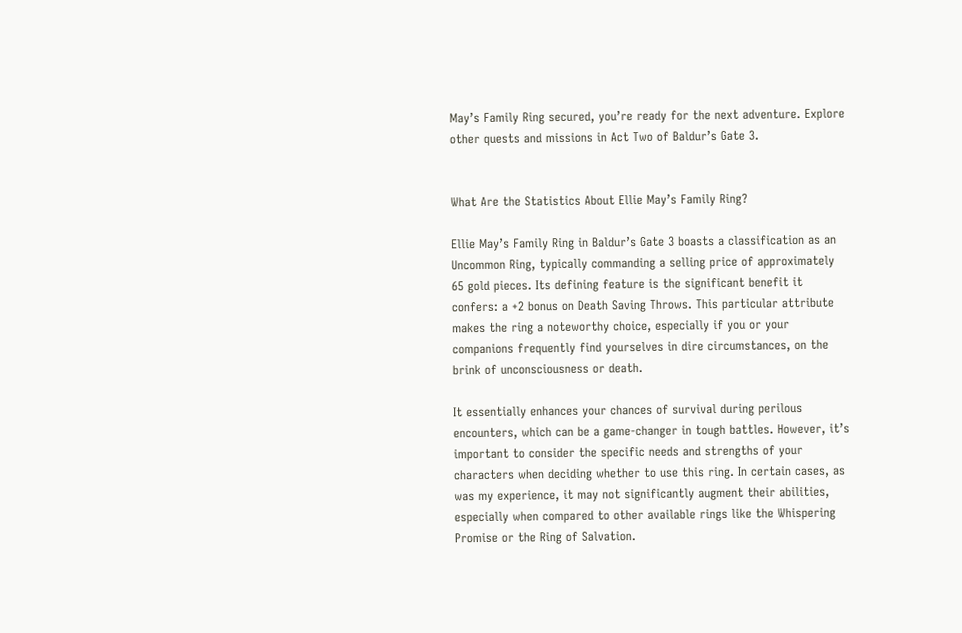May’s Family Ring secured, you’re ready for the next adventure. Explore other quests and missions in Act Two of Baldur’s Gate 3.


What Are the Statistics About Ellie May’s Family Ring?

Ellie May’s Family Ring in Baldur’s Gate 3 boasts a classification as an Uncommon Ring, typically commanding a selling price of approximately 65 gold pieces. Its defining feature is the significant benefit it confers: a +2 bonus on Death Saving Throws. This particular attribute makes the ring a noteworthy choice, especially if you or your companions frequently find yourselves in dire circumstances, on the brink of unconsciousness or death.

It essentially enhances your chances of survival during perilous encounters, which can be a game-changer in tough battles. However, it’s important to consider the specific needs and strengths of your characters when deciding whether to use this ring. In certain cases, as was my experience, it may not significantly augment their abilities, especially when compared to other available rings like the Whispering Promise or the Ring of Salvation.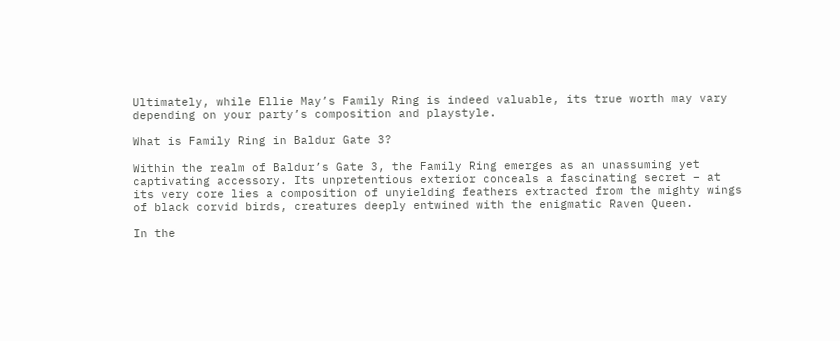Ultimately, while Ellie May’s Family Ring is indeed valuable, its true worth may vary depending on your party’s composition and playstyle.

What is Family Ring in Baldur Gate 3?

Within the realm of Baldur’s Gate 3, the Family Ring emerges as an unassuming yet captivating accessory. Its unpretentious exterior conceals a fascinating secret – at its very core lies a composition of unyielding feathers extracted from the mighty wings of black corvid birds, creatures deeply entwined with the enigmatic Raven Queen.

In the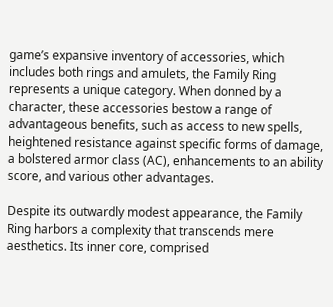game’s expansive inventory of accessories, which includes both rings and amulets, the Family Ring represents a unique category. When donned by a character, these accessories bestow a range of advantageous benefits, such as access to new spells, heightened resistance against specific forms of damage, a bolstered armor class (AC), enhancements to an ability score, and various other advantages.

Despite its outwardly modest appearance, the Family Ring harbors a complexity that transcends mere aesthetics. Its inner core, comprised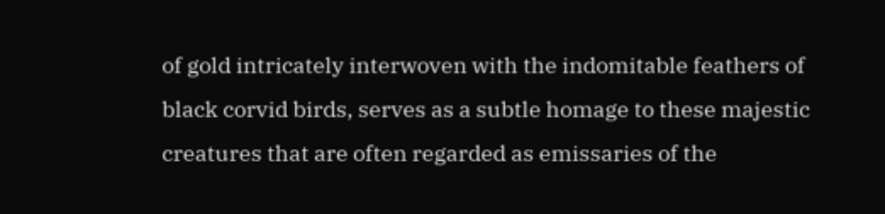of gold intricately interwoven with the indomitable feathers of black corvid birds, serves as a subtle homage to these majestic creatures that are often regarded as emissaries of the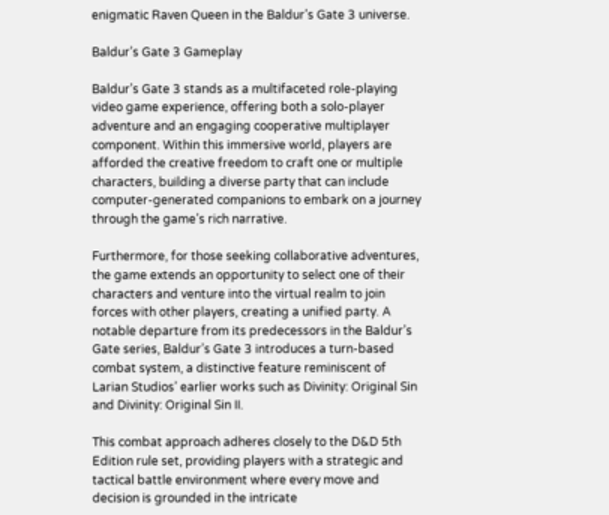enigmatic Raven Queen in the Baldur’s Gate 3 universe.

Baldur’s Gate 3 Gameplay

Baldur’s Gate 3 stands as a multifaceted role-playing video game experience, offering both a solo-player adventure and an engaging cooperative multiplayer component. Within this immersive world, players are afforded the creative freedom to craft one or multiple characters, building a diverse party that can include computer-generated companions to embark on a journey through the game’s rich narrative.

Furthermore, for those seeking collaborative adventures, the game extends an opportunity to select one of their characters and venture into the virtual realm to join forces with other players, creating a unified party. A notable departure from its predecessors in the Baldur’s Gate series, Baldur’s Gate 3 introduces a turn-based combat system, a distinctive feature reminiscent of Larian Studios’ earlier works such as Divinity: Original Sin and Divinity: Original Sin II.

This combat approach adheres closely to the D&D 5th Edition rule set, providing players with a strategic and tactical battle environment where every move and decision is grounded in the intricate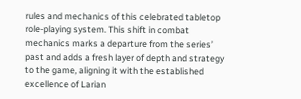rules and mechanics of this celebrated tabletop role-playing system. This shift in combat mechanics marks a departure from the series’ past and adds a fresh layer of depth and strategy to the game, aligning it with the established excellence of Larian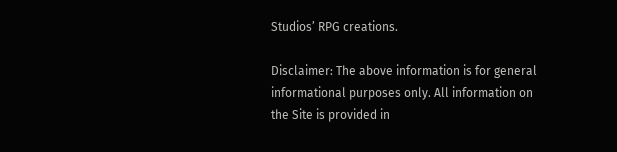Studios’ RPG creations.

Disclaimer: The above information is for general informational purposes only. All information on the Site is provided in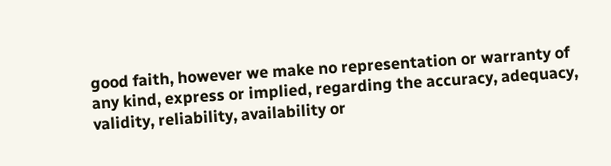good faith, however we make no representation or warranty of any kind, express or implied, regarding the accuracy, adequacy, validity, reliability, availability or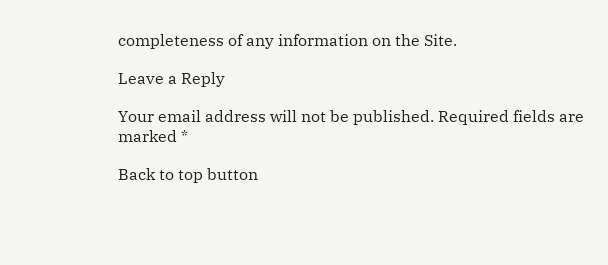completeness of any information on the Site.

Leave a Reply

Your email address will not be published. Required fields are marked *

Back to top button